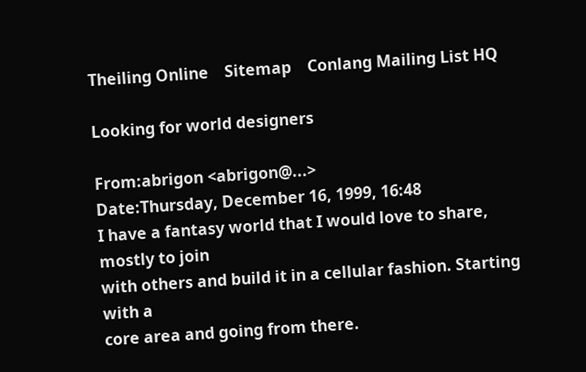Theiling Online    Sitemap    Conlang Mailing List HQ

Looking for world designers

From:abrigon <abrigon@...>
Date:Thursday, December 16, 1999, 16:48
I have a fantasy world that I would love to share, mostly to join
with others and build it in a cellular fashion. Starting with a
core area and going from there.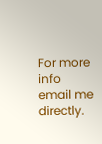For more info email me directly.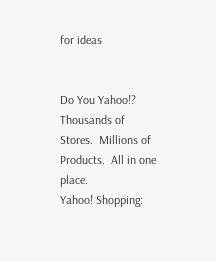for ideas


Do You Yahoo!?
Thousands of Stores.  Millions of Products.  All in one place.
Yahoo! Shopping: